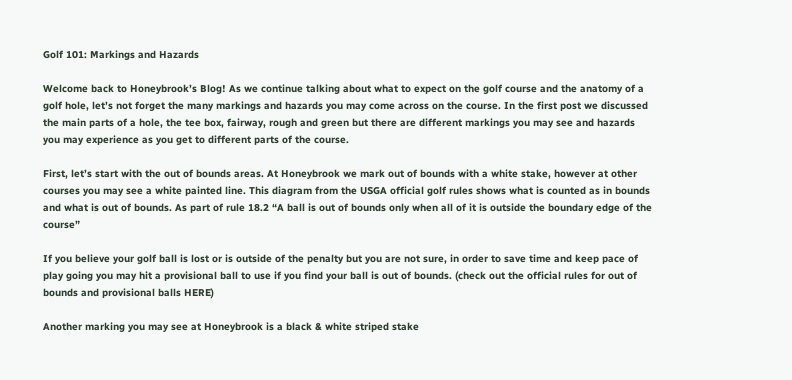Golf 101: Markings and Hazards

Welcome back to Honeybrook’s Blog! As we continue talking about what to expect on the golf course and the anatomy of a golf hole, let’s not forget the many markings and hazards you may come across on the course. In the first post we discussed the main parts of a hole, the tee box, fairway, rough and green but there are different markings you may see and hazards you may experience as you get to different parts of the course.

First, let’s start with the out of bounds areas. At Honeybrook we mark out of bounds with a white stake, however at other courses you may see a white painted line. This diagram from the USGA official golf rules shows what is counted as in bounds and what is out of bounds. As part of rule 18.2 “A ball is out of bounds only when all of it is outside the boundary edge of the course”

If you believe your golf ball is lost or is outside of the penalty but you are not sure, in order to save time and keep pace of play going you may hit a provisional ball to use if you find your ball is out of bounds. (check out the official rules for out of bounds and provisional balls HERE)

Another marking you may see at Honeybrook is a black & white striped stake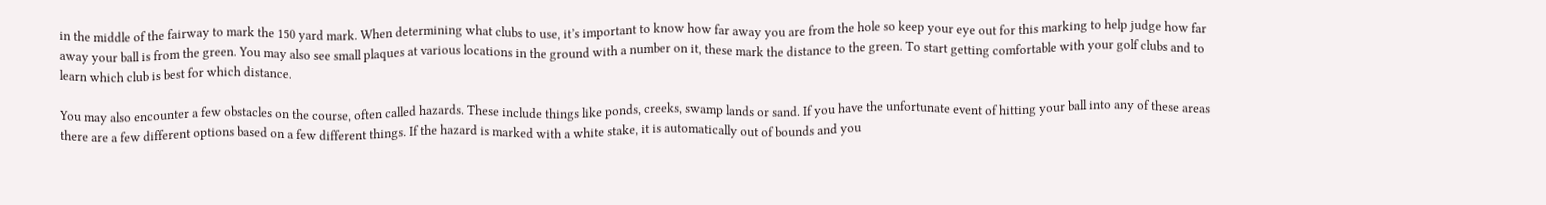in the middle of the fairway to mark the 150 yard mark. When determining what clubs to use, it’s important to know how far away you are from the hole so keep your eye out for this marking to help judge how far away your ball is from the green. You may also see small plaques at various locations in the ground with a number on it, these mark the distance to the green. To start getting comfortable with your golf clubs and to learn which club is best for which distance.

You may also encounter a few obstacles on the course, often called hazards. These include things like ponds, creeks, swamp lands or sand. If you have the unfortunate event of hitting your ball into any of these areas there are a few different options based on a few different things. If the hazard is marked with a white stake, it is automatically out of bounds and you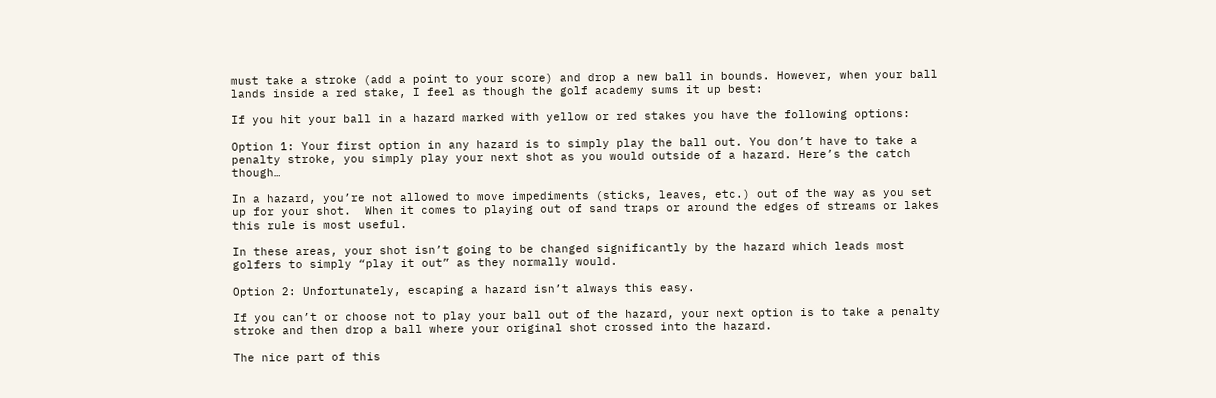must take a stroke (add a point to your score) and drop a new ball in bounds. However, when your ball lands inside a red stake, I feel as though the golf academy sums it up best:

If you hit your ball in a hazard marked with yellow or red stakes you have the following options:

Option 1: Your first option in any hazard is to simply play the ball out. You don’t have to take a penalty stroke, you simply play your next shot as you would outside of a hazard. Here’s the catch though…

In a hazard, you’re not allowed to move impediments (sticks, leaves, etc.) out of the way as you set up for your shot.  When it comes to playing out of sand traps or around the edges of streams or lakes this rule is most useful.

In these areas, your shot isn’t going to be changed significantly by the hazard which leads most golfers to simply “play it out” as they normally would.

Option 2: Unfortunately, escaping a hazard isn’t always this easy.

If you can’t or choose not to play your ball out of the hazard, your next option is to take a penalty stroke and then drop a ball where your original shot crossed into the hazard.

The nice part of this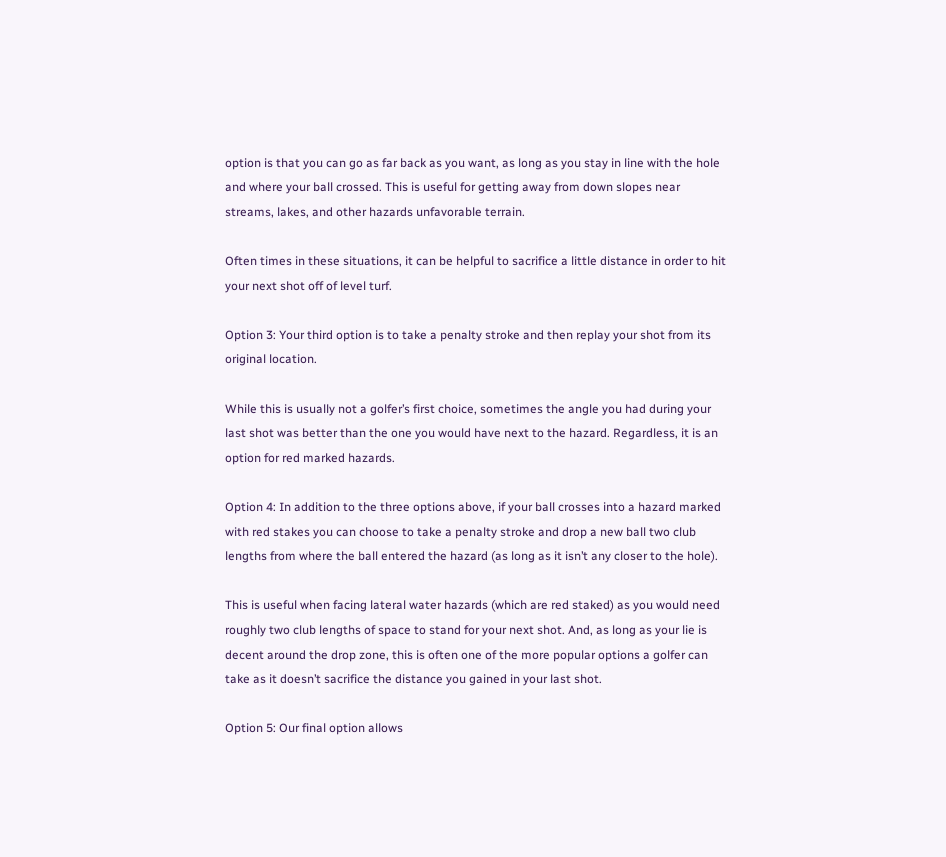option is that you can go as far back as you want, as long as you stay in line with the hole and where your ball crossed. This is useful for getting away from down slopes near streams, lakes, and other hazards unfavorable terrain.

Often times in these situations, it can be helpful to sacrifice a little distance in order to hit your next shot off of level turf.

Option 3: Your third option is to take a penalty stroke and then replay your shot from its original location.

While this is usually not a golfer’s first choice, sometimes the angle you had during your last shot was better than the one you would have next to the hazard. Regardless, it is an option for red marked hazards.

Option 4: In addition to the three options above, if your ball crosses into a hazard marked with red stakes you can choose to take a penalty stroke and drop a new ball two club lengths from where the ball entered the hazard (as long as it isn’t any closer to the hole).

This is useful when facing lateral water hazards (which are red staked) as you would need roughly two club lengths of space to stand for your next shot. And, as long as your lie is decent around the drop zone, this is often one of the more popular options a golfer can take as it doesn’t sacrifice the distance you gained in your last shot.

Option 5: Our final option allows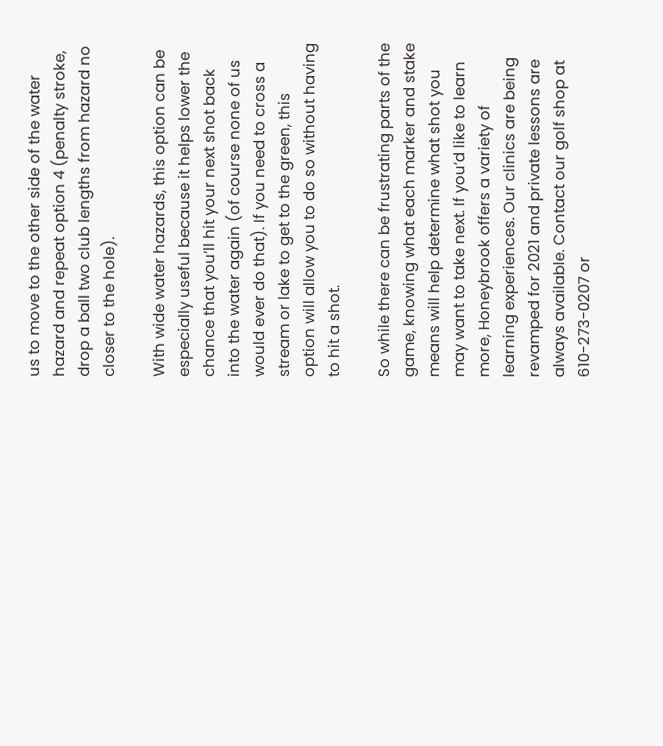us to move to the other side of the water hazard and repeat option 4 (penalty stroke, drop a ball two club lengths from hazard no closer to the hole).

With wide water hazards, this option can be especially useful because it helps lower the chance that you’ll hit your next shot back into the water again (of course none of us would ever do that). If you need to cross a stream or lake to get to the green, this option will allow you to do so without having to hit a shot.

So while there can be frustrating parts of the game, knowing what each marker and stake means will help determine what shot you may want to take next. If you’d like to learn more, Honeybrook offers a variety of learning experiences. Our clinics are being revamped for 2021 and private lessons are always available. Contact our golf shop at 610-273-0207 or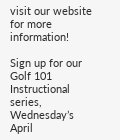visit our website for more information!

Sign up for our Golf 101 Instructional series, Wednesday’s April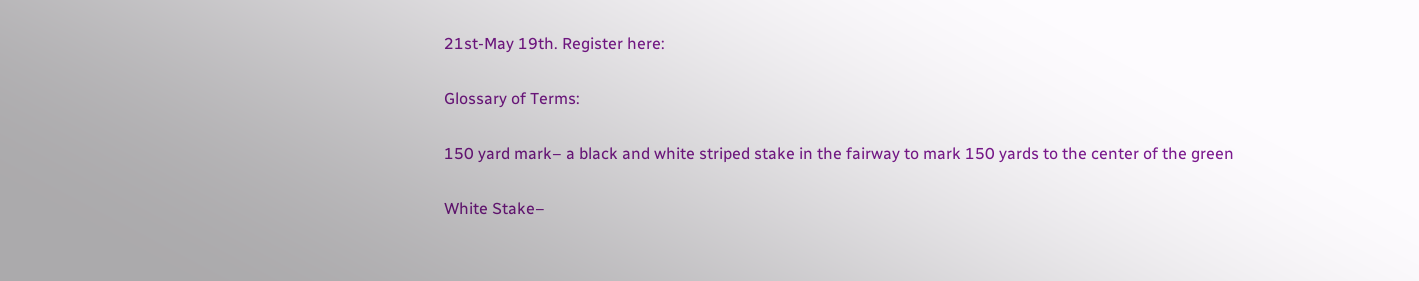21st-May 19th. Register here:

Glossary of Terms:

150 yard mark– a black and white striped stake in the fairway to mark 150 yards to the center of the green

White Stake–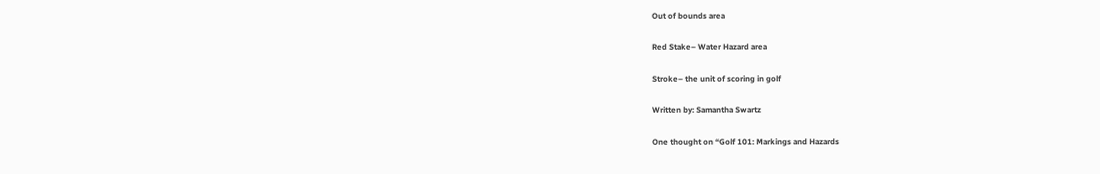Out of bounds area

Red Stake– Water Hazard area

Stroke– the unit of scoring in golf

Written by: Samantha Swartz

One thought on “Golf 101: Markings and Hazards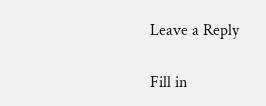Leave a Reply

Fill in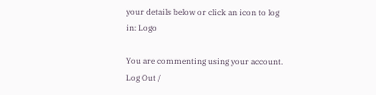your details below or click an icon to log in: Logo

You are commenting using your account. Log Out /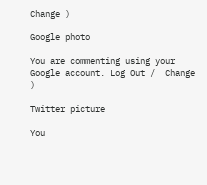Change )

Google photo

You are commenting using your Google account. Log Out /  Change )

Twitter picture

You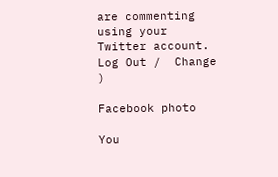are commenting using your Twitter account. Log Out /  Change )

Facebook photo

You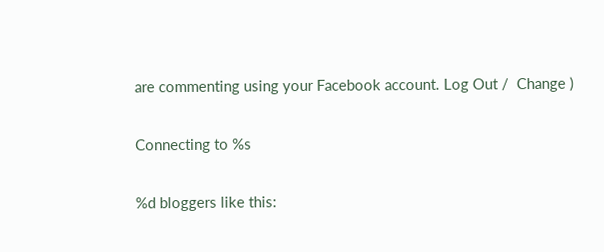are commenting using your Facebook account. Log Out /  Change )

Connecting to %s

%d bloggers like this: